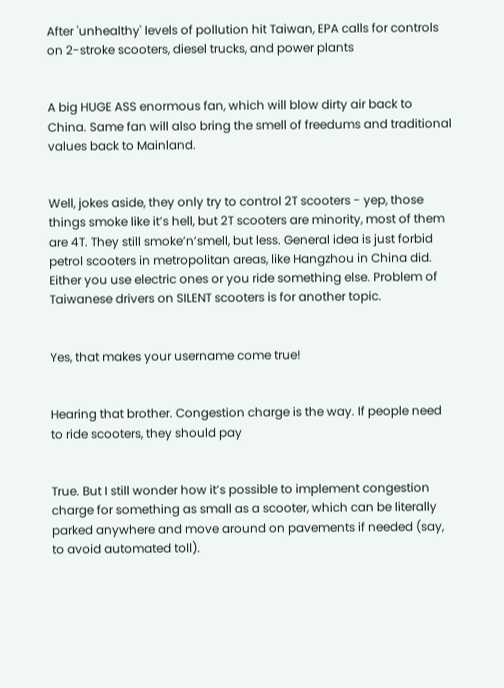After 'unhealthy' levels of pollution hit Taiwan, EPA calls for controls on 2-stroke scooters, diesel trucks, and power plants


A big HUGE ASS enormous fan, which will blow dirty air back to China. Same fan will also bring the smell of freedums and traditional values back to Mainland.


Well, jokes aside, they only try to control 2T scooters - yep, those things smoke like it’s hell, but 2T scooters are minority, most of them are 4T. They still smoke’n’smell, but less. General idea is just forbid petrol scooters in metropolitan areas, like Hangzhou in China did. Either you use electric ones or you ride something else. Problem of Taiwanese drivers on SILENT scooters is for another topic.


Yes, that makes your username come true!


Hearing that brother. Congestion charge is the way. If people need to ride scooters, they should pay


True. But I still wonder how it’s possible to implement congestion charge for something as small as a scooter, which can be literally parked anywhere and move around on pavements if needed (say, to avoid automated toll).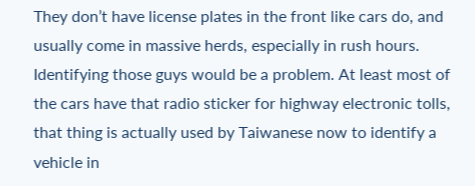They don’t have license plates in the front like cars do, and usually come in massive herds, especially in rush hours. Identifying those guys would be a problem. At least most of the cars have that radio sticker for highway electronic tolls, that thing is actually used by Taiwanese now to identify a vehicle in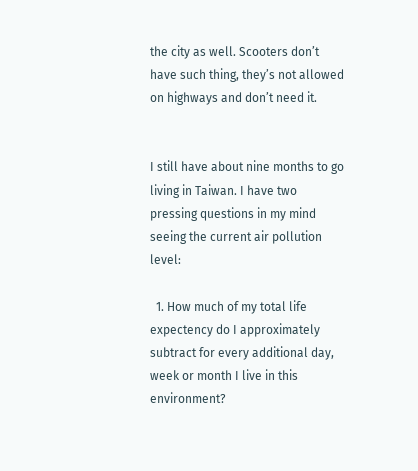the city as well. Scooters don’t have such thing, they’s not allowed on highways and don’t need it.


I still have about nine months to go living in Taiwan. I have two pressing questions in my mind seeing the current air pollution level:

  1. How much of my total life expectency do I approximately subtract for every additional day, week or month I live in this environment?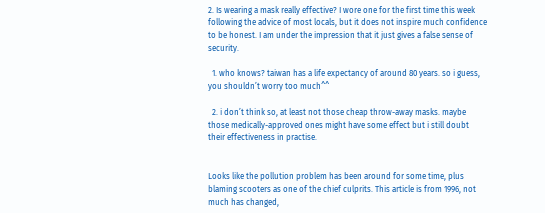2. Is wearing a mask really effective? I wore one for the first time this week following the advice of most locals, but it does not inspire much confidence to be honest. I am under the impression that it just gives a false sense of security.

  1. who knows? taiwan has a life expectancy of around 80 years. so i guess, you shouldn’t worry too much^^

  2. i don’t think so, at least not those cheap throw-away masks. maybe those medically-approved ones might have some effect but i still doubt their effectiveness in practise.


Looks like the pollution problem has been around for some time, plus blaming scooters as one of the chief culprits. This article is from 1996, not much has changed,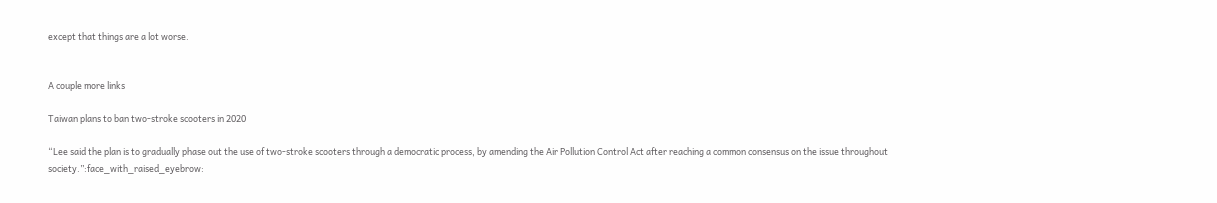except that things are a lot worse.


A couple more links

Taiwan plans to ban two-stroke scooters in 2020

“Lee said the plan is to gradually phase out the use of two-stroke scooters through a democratic process, by amending the Air Pollution Control Act after reaching a common consensus on the issue throughout society.”:face_with_raised_eyebrow: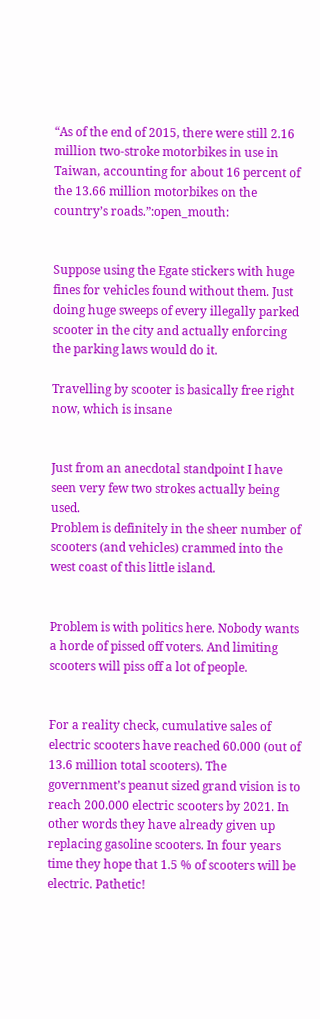“As of the end of 2015, there were still 2.16 million two-stroke motorbikes in use in Taiwan, accounting for about 16 percent of the 13.66 million motorbikes on the country’s roads.”:open_mouth:


Suppose using the Egate stickers with huge fines for vehicles found without them. Just doing huge sweeps of every illegally parked scooter in the city and actually enforcing the parking laws would do it.

Travelling by scooter is basically free right now, which is insane


Just from an anecdotal standpoint I have seen very few two strokes actually being used.
Problem is definitely in the sheer number of scooters (and vehicles) crammed into the west coast of this little island.


Problem is with politics here. Nobody wants a horde of pissed off voters. And limiting scooters will piss off a lot of people.


For a reality check, cumulative sales of electric scooters have reached 60.000 (out of 13.6 million total scooters). The government’s peanut sized grand vision is to reach 200.000 electric scooters by 2021. In other words they have already given up replacing gasoline scooters. In four years time they hope that 1.5 % of scooters will be electric. Pathetic!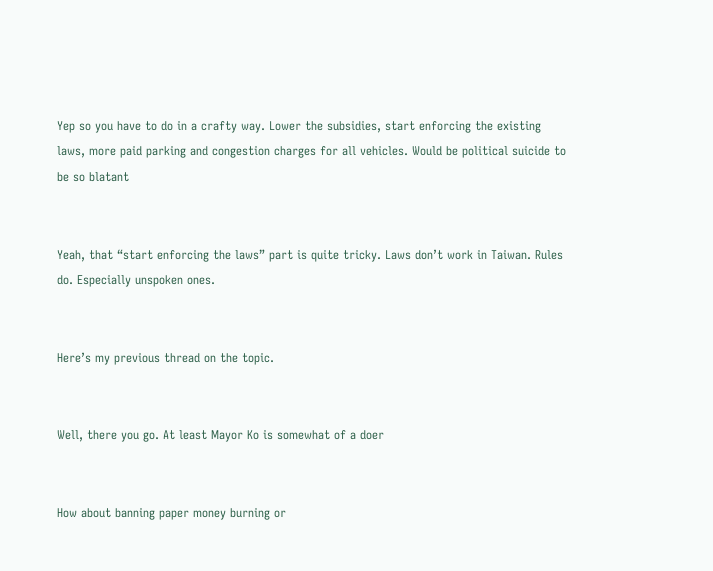Yep so you have to do in a crafty way. Lower the subsidies, start enforcing the existing laws, more paid parking and congestion charges for all vehicles. Would be political suicide to be so blatant


Yeah, that “start enforcing the laws” part is quite tricky. Laws don’t work in Taiwan. Rules do. Especially unspoken ones.


Here’s my previous thread on the topic.


Well, there you go. At least Mayor Ko is somewhat of a doer


How about banning paper money burning or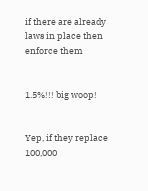if there are already laws in place then enforce them


1.5%!!! big woop!


Yep, if they replace 100,000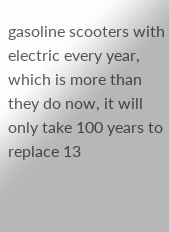gasoline scooters with electric every year, which is more than they do now, it will only take 100 years to replace 13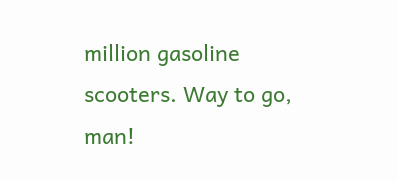million gasoline scooters. Way to go, man!